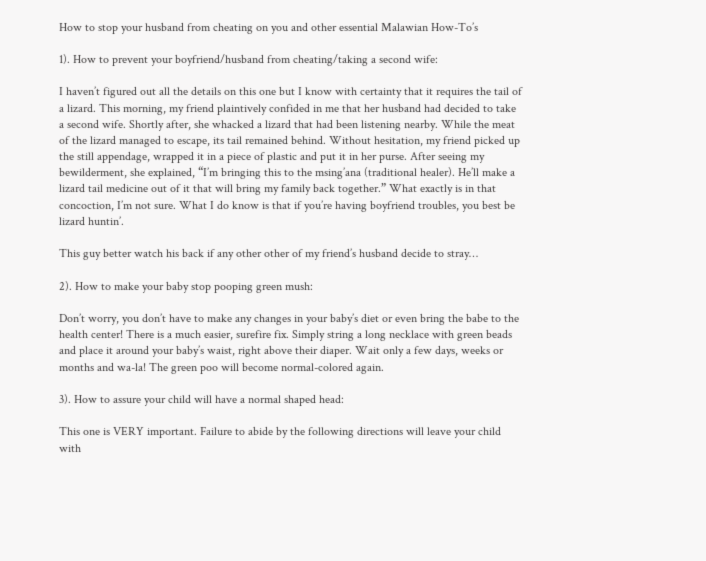How to stop your husband from cheating on you and other essential Malawian How-To’s

1). How to prevent your boyfriend/husband from cheating/taking a second wife:

I haven’t figured out all the details on this one but I know with certainty that it requires the tail of a lizard. This morning, my friend plaintively confided in me that her husband had decided to take a second wife. Shortly after, she whacked a lizard that had been listening nearby. While the meat of the lizard managed to escape, its tail remained behind. Without hesitation, my friend picked up the still appendage, wrapped it in a piece of plastic and put it in her purse. After seeing my bewilderment, she explained, “I’m bringing this to the msing’ana (traditional healer). He’ll make a lizard tail medicine out of it that will bring my family back together.” What exactly is in that concoction, I’m not sure. What I do know is that if you’re having boyfriend troubles, you best be lizard huntin’.

This guy better watch his back if any other other of my friend’s husband decide to stray…

2). How to make your baby stop pooping green mush:

Don’t worry, you don’t have to make any changes in your baby’s diet or even bring the babe to the health center! There is a much easier, surefire fix. Simply string a long necklace with green beads and place it around your baby’s waist, right above their diaper. Wait only a few days, weeks or months and wa-la! The green poo will become normal-colored again.

3). How to assure your child will have a normal shaped head:

This one is VERY important. Failure to abide by the following directions will leave your child with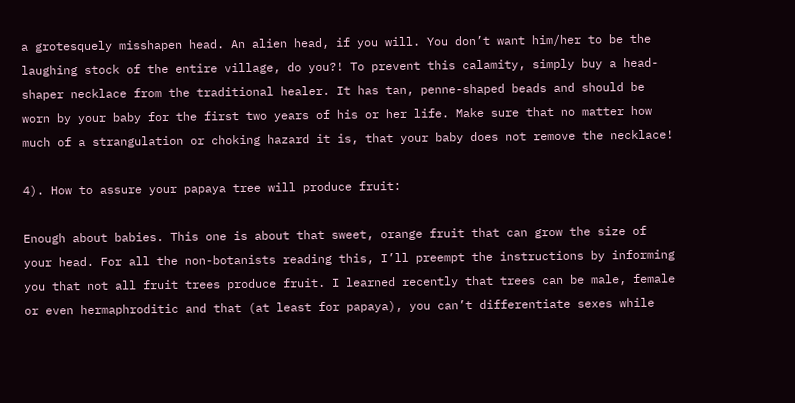a grotesquely misshapen head. An alien head, if you will. You don’t want him/her to be the laughing stock of the entire village, do you?! To prevent this calamity, simply buy a head-shaper necklace from the traditional healer. It has tan, penne-shaped beads and should be worn by your baby for the first two years of his or her life. Make sure that no matter how much of a strangulation or choking hazard it is, that your baby does not remove the necklace!

4). How to assure your papaya tree will produce fruit:

Enough about babies. This one is about that sweet, orange fruit that can grow the size of your head. For all the non-botanists reading this, I’ll preempt the instructions by informing you that not all fruit trees produce fruit. I learned recently that trees can be male, female or even hermaphroditic and that (at least for papaya), you can’t differentiate sexes while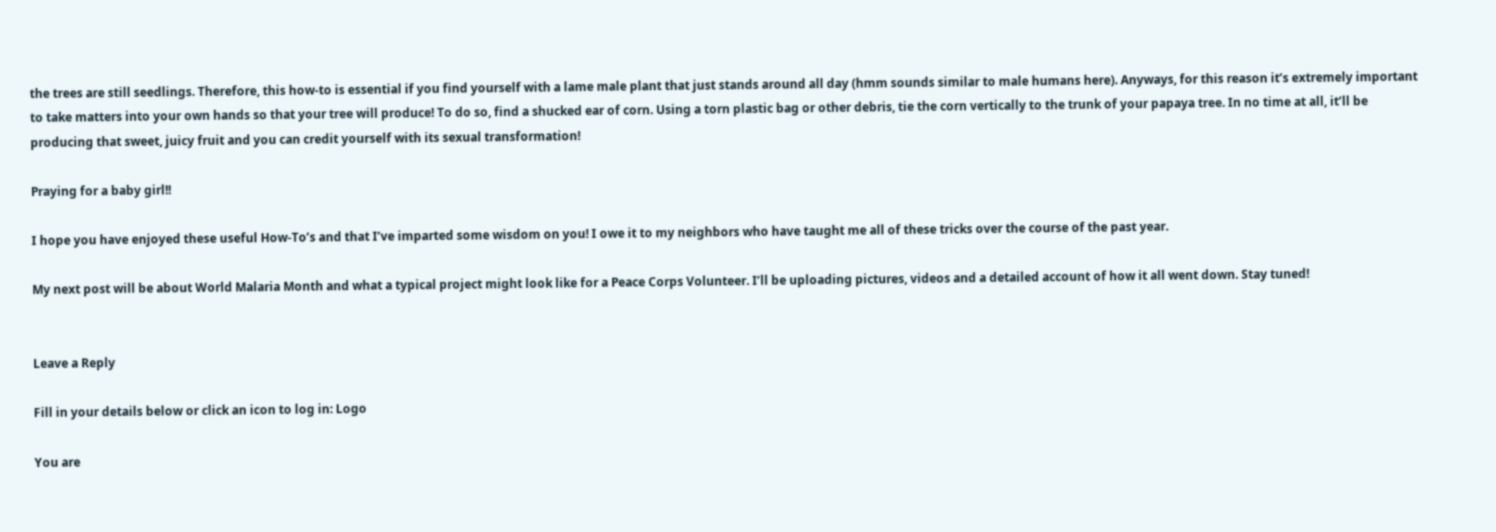the trees are still seedlings. Therefore, this how-to is essential if you find yourself with a lame male plant that just stands around all day (hmm sounds similar to male humans here). Anyways, for this reason it’s extremely important to take matters into your own hands so that your tree will produce! To do so, find a shucked ear of corn. Using a torn plastic bag or other debris, tie the corn vertically to the trunk of your papaya tree. In no time at all, it’ll be producing that sweet, juicy fruit and you can credit yourself with its sexual transformation!

Praying for a baby girl!!

I hope you have enjoyed these useful How-To’s and that I’ve imparted some wisdom on you! I owe it to my neighbors who have taught me all of these tricks over the course of the past year.

My next post will be about World Malaria Month and what a typical project might look like for a Peace Corps Volunteer. I’ll be uploading pictures, videos and a detailed account of how it all went down. Stay tuned!


Leave a Reply

Fill in your details below or click an icon to log in: Logo

You are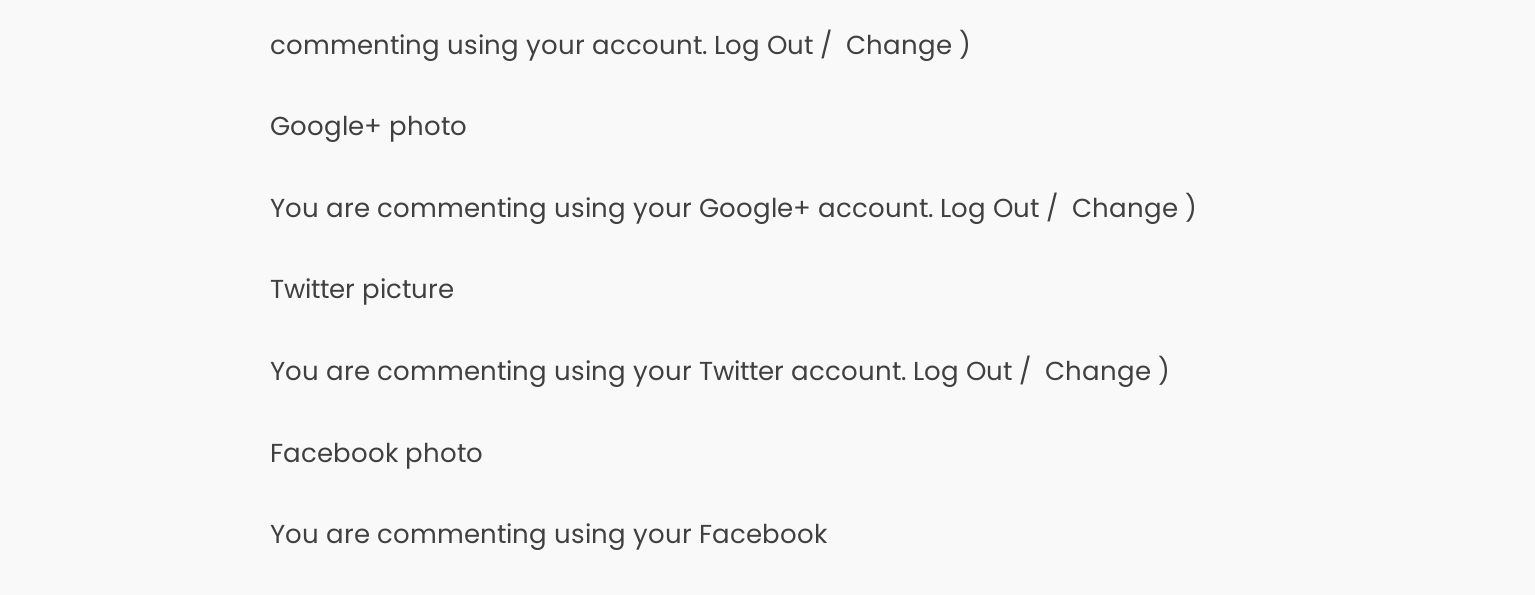commenting using your account. Log Out /  Change )

Google+ photo

You are commenting using your Google+ account. Log Out /  Change )

Twitter picture

You are commenting using your Twitter account. Log Out /  Change )

Facebook photo

You are commenting using your Facebook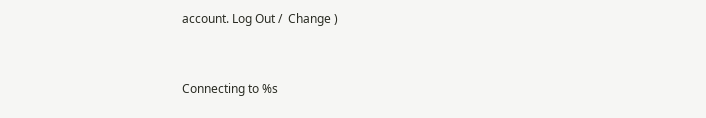account. Log Out /  Change )


Connecting to %s